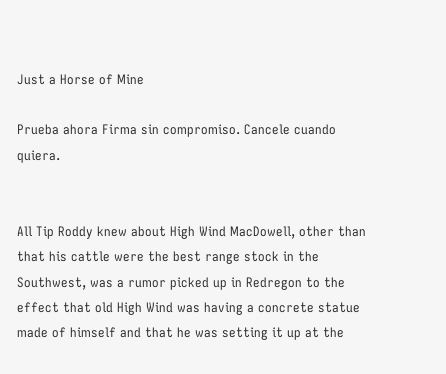Just a Horse of Mine

Prueba ahora Firma sin compromiso. Cancele cuando quiera.


All Tip Roddy knew about High Wind MacDowell, other than that his cattle were the best range stock in the Southwest, was a rumor picked up in Redregon to the effect that old High Wind was having a concrete statue made of himself and that he was setting it up at the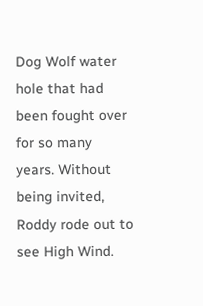Dog Wolf water hole that had been fought over for so many years. Without being invited, Roddy rode out to see High Wind.